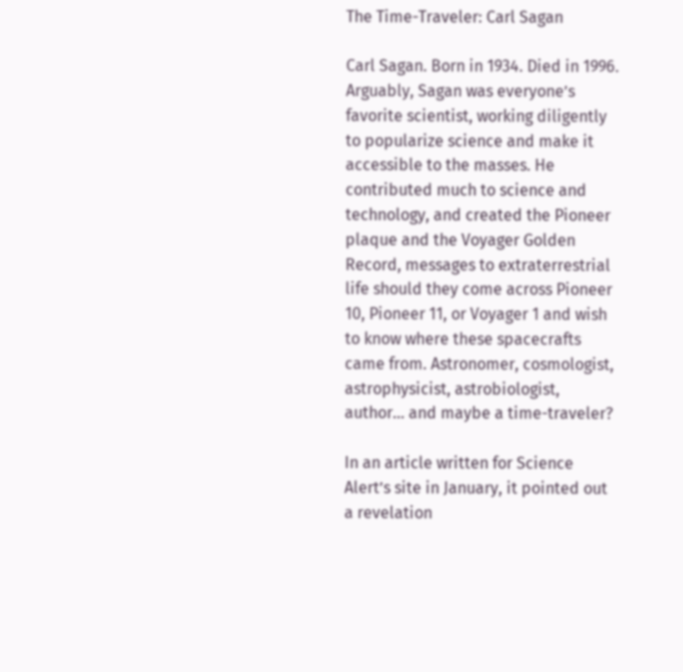The Time-Traveler: Carl Sagan

Carl Sagan. Born in 1934. Died in 1996. Arguably, Sagan was everyone’s favorite scientist, working diligently to popularize science and make it accessible to the masses. He contributed much to science and technology, and created the Pioneer plaque and the Voyager Golden Record, messages to extraterrestrial life should they come across Pioneer 10, Pioneer 11, or Voyager 1 and wish to know where these spacecrafts came from. Astronomer, cosmologist, astrophysicist, astrobiologist, author… and maybe a time-traveler?

In an article written for Science Alert’s site in January, it pointed out a revelation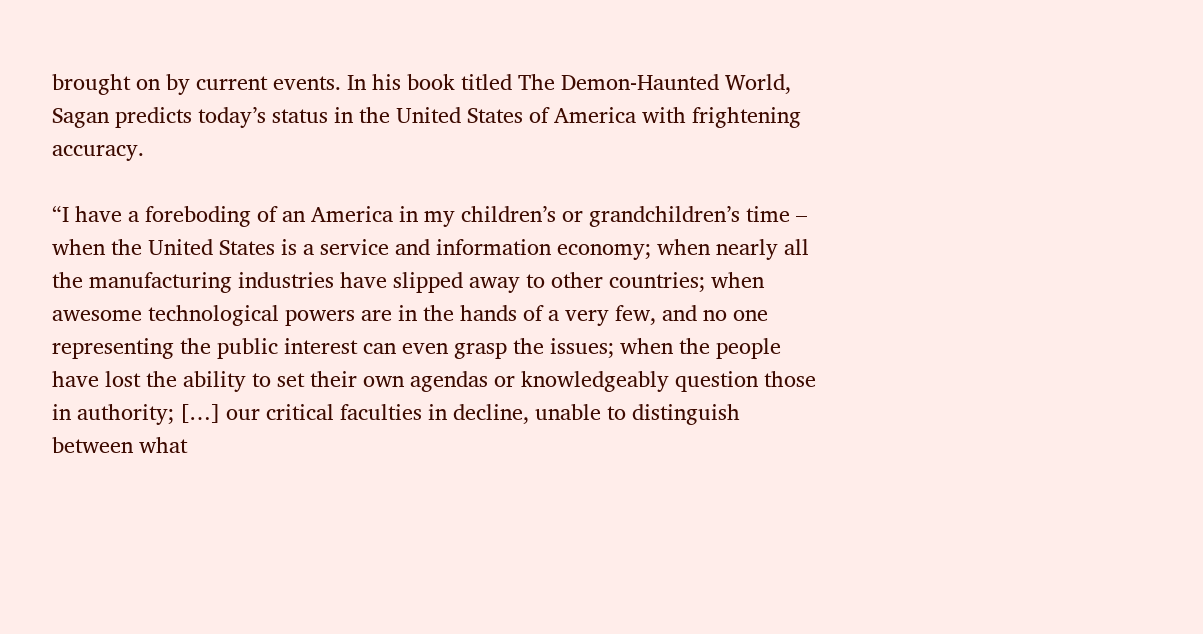brought on by current events. In his book titled The Demon-Haunted World, Sagan predicts today’s status in the United States of America with frightening accuracy.

“I have a foreboding of an America in my children’s or grandchildren’s time – when the United States is a service and information economy; when nearly all the manufacturing industries have slipped away to other countries; when awesome technological powers are in the hands of a very few, and no one representing the public interest can even grasp the issues; when the people have lost the ability to set their own agendas or knowledgeably question those in authority; […] our critical faculties in decline, unable to distinguish between what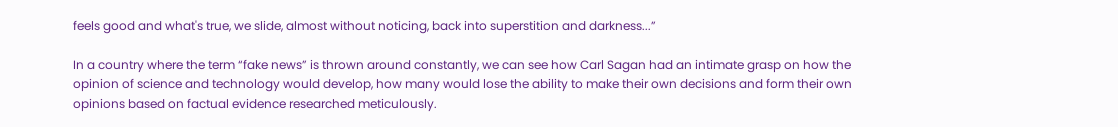feels good and what's true, we slide, almost without noticing, back into superstition and darkness...”

In a country where the term “fake news” is thrown around constantly, we can see how Carl Sagan had an intimate grasp on how the opinion of science and technology would develop, how many would lose the ability to make their own decisions and form their own opinions based on factual evidence researched meticulously.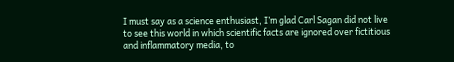I must say as a science enthusiast, I’m glad Carl Sagan did not live to see this world in which scientific facts are ignored over fictitious and inflammatory media, to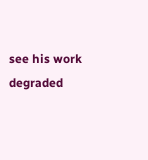see his work degraded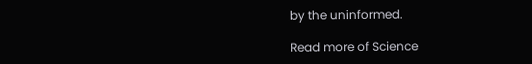by the uninformed.

Read more of Science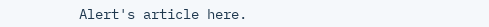Alert's article here.